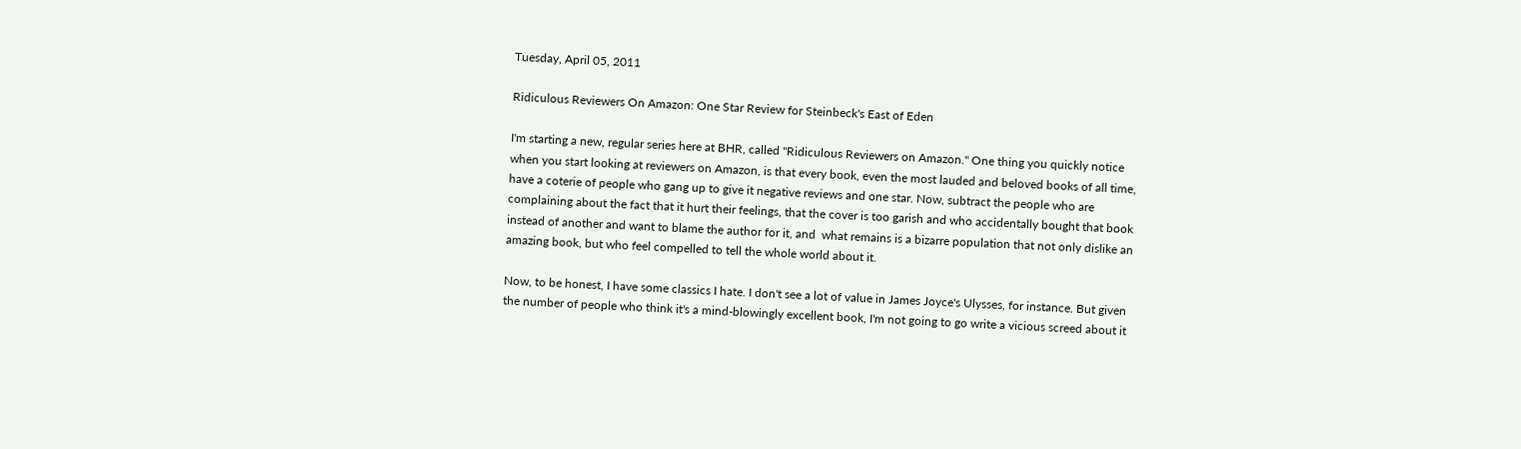Tuesday, April 05, 2011

Ridiculous Reviewers On Amazon: One Star Review for Steinbeck's East of Eden

I'm starting a new, regular series here at BHR, called "Ridiculous Reviewers on Amazon." One thing you quickly notice when you start looking at reviewers on Amazon, is that every book, even the most lauded and beloved books of all time, have a coterie of people who gang up to give it negative reviews and one star. Now, subtract the people who are complaining about the fact that it hurt their feelings, that the cover is too garish and who accidentally bought that book instead of another and want to blame the author for it, and  what remains is a bizarre population that not only dislike an amazing book, but who feel compelled to tell the whole world about it.

Now, to be honest, I have some classics I hate. I don't see a lot of value in James Joyce's Ulysses, for instance. But given the number of people who think it's a mind-blowingly excellent book, I'm not going to go write a vicious screed about it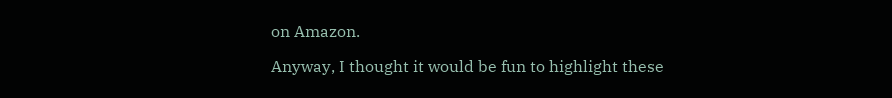on Amazon.

Anyway, I thought it would be fun to highlight these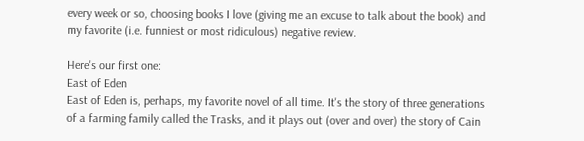every week or so, choosing books I love (giving me an excuse to talk about the book) and my favorite (i.e. funniest or most ridiculous) negative review.

Here's our first one:
East of Eden
East of Eden is, perhaps, my favorite novel of all time. It's the story of three generations of a farming family called the Trasks, and it plays out (over and over) the story of Cain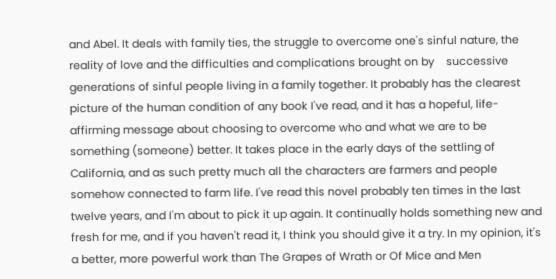and Abel. It deals with family ties, the struggle to overcome one's sinful nature, the reality of love and the difficulties and complications brought on by    successive generations of sinful people living in a family together. It probably has the clearest picture of the human condition of any book I've read, and it has a hopeful, life-affirming message about choosing to overcome who and what we are to be something (someone) better. It takes place in the early days of the settling of California, and as such pretty much all the characters are farmers and people somehow connected to farm life. I've read this novel probably ten times in the last twelve years, and I'm about to pick it up again. It continually holds something new and fresh for me, and if you haven't read it, I think you should give it a try. In my opinion, it's a better, more powerful work than The Grapes of Wrath or Of Mice and Men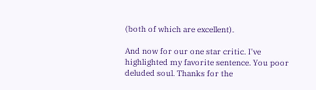(both of which are excellent).

And now for our one star critic. I've highlighted my favorite sentence. You poor deluded soul. Thanks for the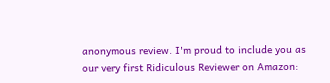anonymous review. I'm proud to include you as our very first Ridiculous Reviewer on Amazon: